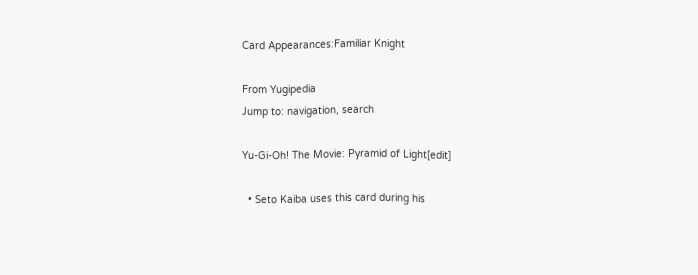Card Appearances:Familiar Knight

From Yugipedia
Jump to: navigation, search

Yu-Gi-Oh! The Movie: Pyramid of Light[edit]

  • Seto Kaiba uses this card during his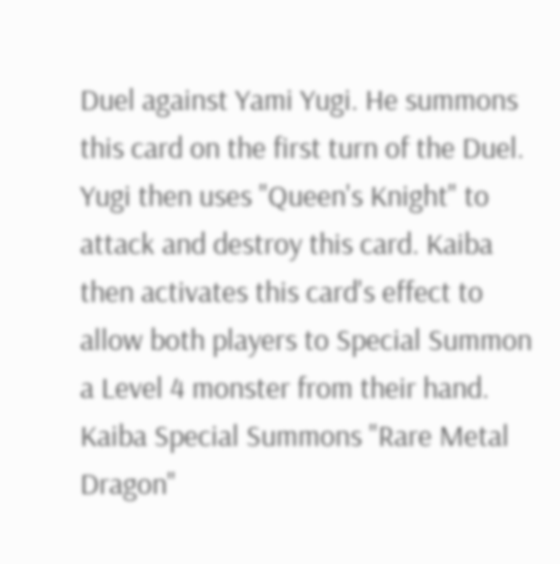Duel against Yami Yugi. He summons this card on the first turn of the Duel. Yugi then uses "Queen's Knight" to attack and destroy this card. Kaiba then activates this card's effect to allow both players to Special Summon a Level 4 monster from their hand. Kaiba Special Summons "Rare Metal Dragon"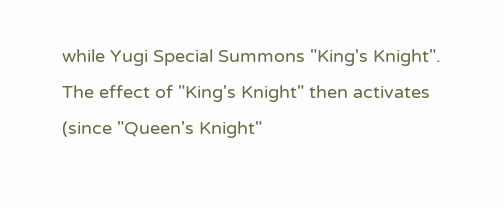while Yugi Special Summons "King's Knight". The effect of "King's Knight" then activates (since "Queen's Knight"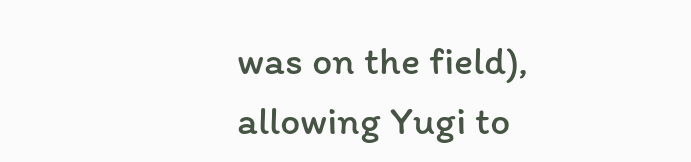was on the field), allowing Yugi to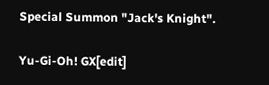Special Summon "Jack's Knight".

Yu-Gi-Oh! GX[edit]